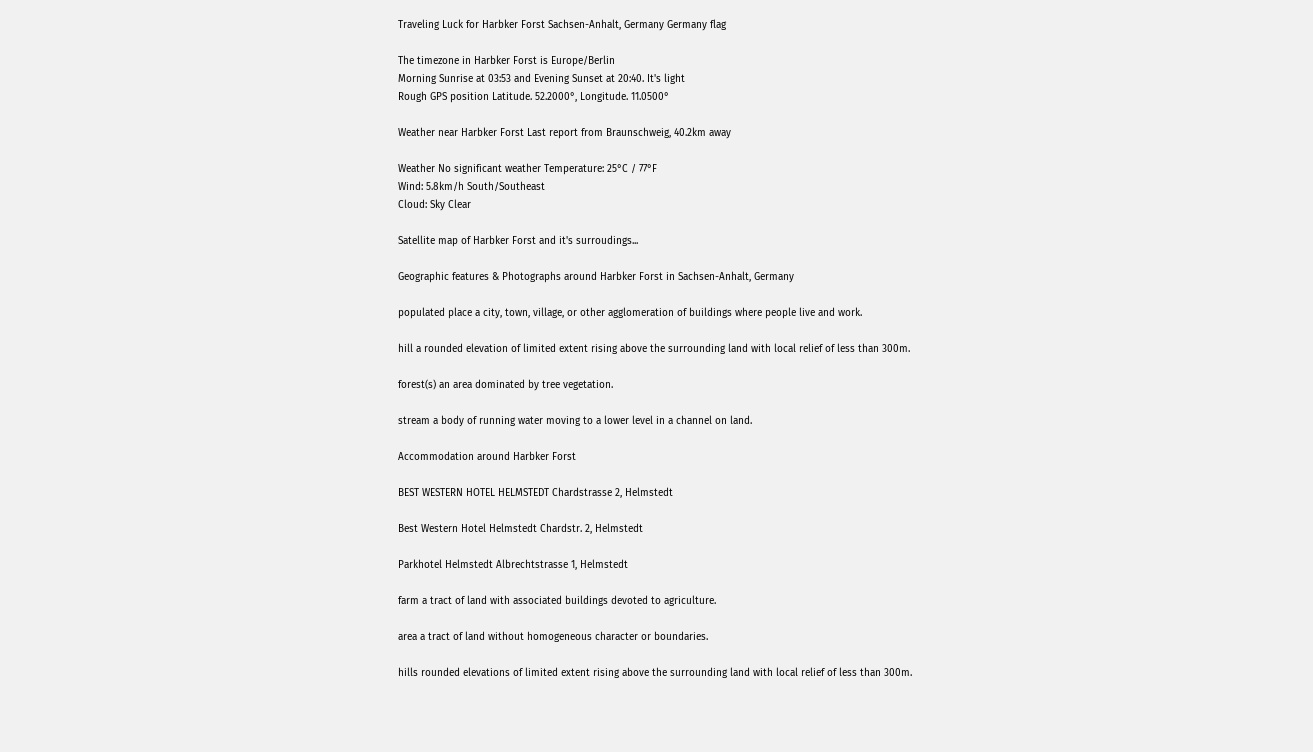Traveling Luck for Harbker Forst Sachsen-Anhalt, Germany Germany flag

The timezone in Harbker Forst is Europe/Berlin
Morning Sunrise at 03:53 and Evening Sunset at 20:40. It's light
Rough GPS position Latitude. 52.2000°, Longitude. 11.0500°

Weather near Harbker Forst Last report from Braunschweig, 40.2km away

Weather No significant weather Temperature: 25°C / 77°F
Wind: 5.8km/h South/Southeast
Cloud: Sky Clear

Satellite map of Harbker Forst and it's surroudings...

Geographic features & Photographs around Harbker Forst in Sachsen-Anhalt, Germany

populated place a city, town, village, or other agglomeration of buildings where people live and work.

hill a rounded elevation of limited extent rising above the surrounding land with local relief of less than 300m.

forest(s) an area dominated by tree vegetation.

stream a body of running water moving to a lower level in a channel on land.

Accommodation around Harbker Forst

BEST WESTERN HOTEL HELMSTEDT Chardstrasse 2, Helmstedt

Best Western Hotel Helmstedt Chardstr. 2, Helmstedt

Parkhotel Helmstedt Albrechtstrasse 1, Helmstedt

farm a tract of land with associated buildings devoted to agriculture.

area a tract of land without homogeneous character or boundaries.

hills rounded elevations of limited extent rising above the surrounding land with local relief of less than 300m.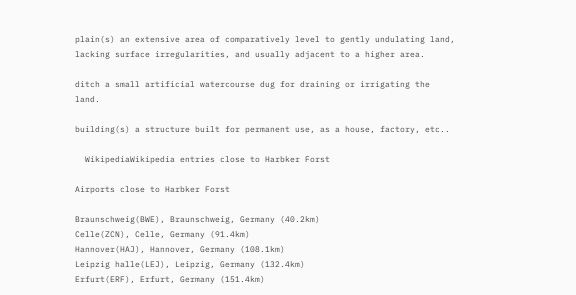plain(s) an extensive area of comparatively level to gently undulating land, lacking surface irregularities, and usually adjacent to a higher area.

ditch a small artificial watercourse dug for draining or irrigating the land.

building(s) a structure built for permanent use, as a house, factory, etc..

  WikipediaWikipedia entries close to Harbker Forst

Airports close to Harbker Forst

Braunschweig(BWE), Braunschweig, Germany (40.2km)
Celle(ZCN), Celle, Germany (91.4km)
Hannover(HAJ), Hannover, Germany (108.1km)
Leipzig halle(LEJ), Leipzig, Germany (132.4km)
Erfurt(ERF), Erfurt, Germany (151.4km)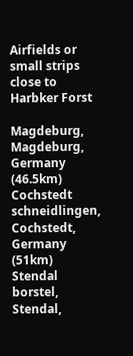Airfields or small strips close to Harbker Forst

Magdeburg, Magdeburg, Germany (46.5km)
Cochstedt schneidlingen, Cochstedt, Germany (51km)
Stendal borstel, Stendal,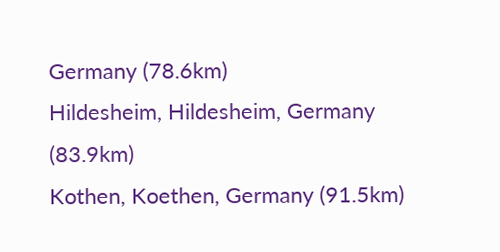Germany (78.6km)
Hildesheim, Hildesheim, Germany (83.9km)
Kothen, Koethen, Germany (91.5km)